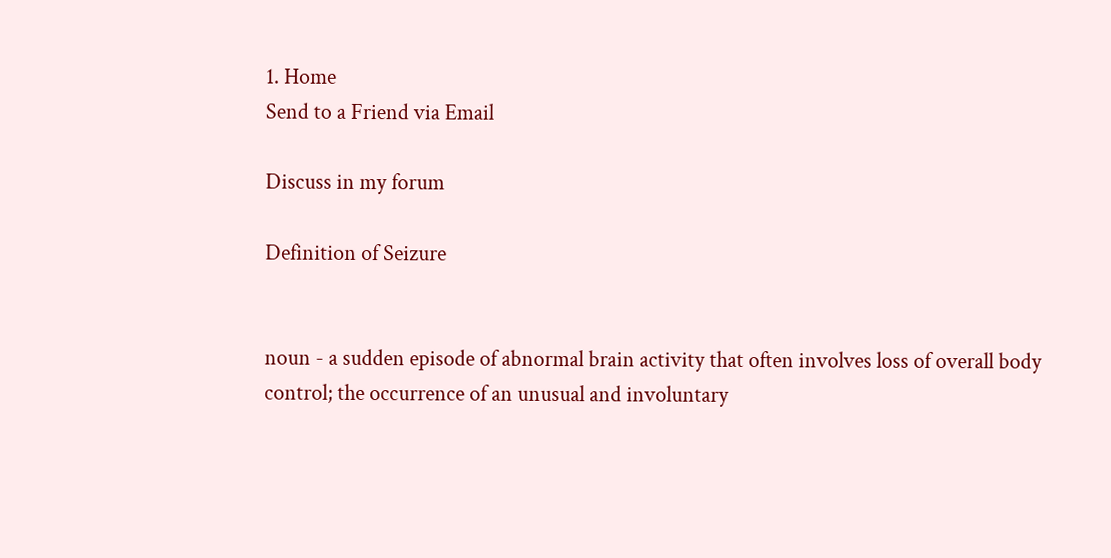1. Home
Send to a Friend via Email

Discuss in my forum

Definition of Seizure


noun - a sudden episode of abnormal brain activity that often involves loss of overall body control; the occurrence of an unusual and involuntary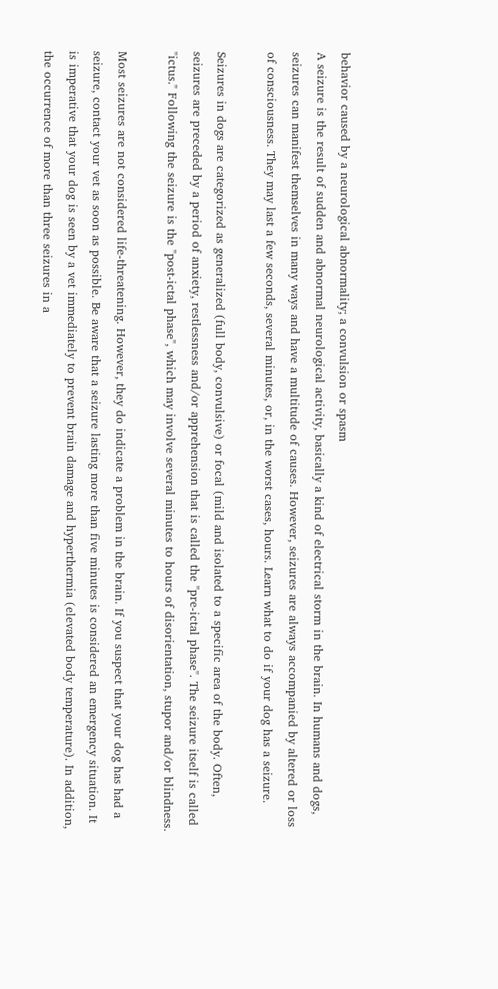behavior caused by a neurological abnormality; a convulsion or spasm
A seizure is the result of sudden and abnormal neurological activity, basically a kind of electrical storm in the brain. In humans and dogs, seizures can manifest themselves in many ways and have a multitude of causes. However, seizures are always accompanied by altered or loss of consciousness. They may last a few seconds, several minutes, or, in the worst cases, hours. Learn what to do if your dog has a seizure.

Seizures in dogs are categorized as generalized (full body, convulsive) or focal (mild and isolated to a specific area of the body. Often, seizures are preceded by a period of anxiety, restlessness and/or apprehension that is called the "pre-ictal phase". The seizure itself is called "ictus." Following the seizure is the "post-ictal phase", which may involve several minutes to hours of disorientation, stupor and/or blindness.

Most seizures are not considered life-threatening. However, they do indicate a problem in the brain. If you suspect that your dog has had a seizure, contact your vet as soon as possible. Be aware that a seizure lasting more than five minutes is considered an emergency situation. It is imperative that your dog is seen by a vet immediately to prevent brain damage and hyperthermia (elevated body temperature). In addition, the occurrence of more than three seizures in a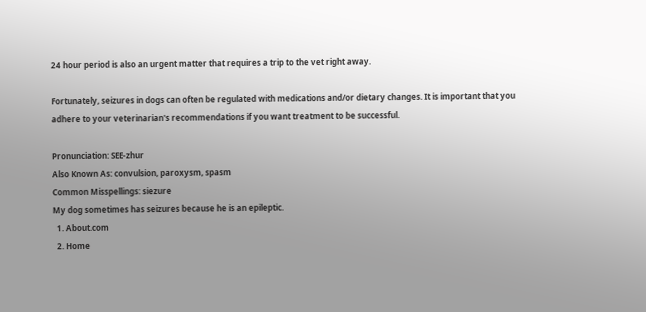24 hour period is also an urgent matter that requires a trip to the vet right away.

Fortunately, seizures in dogs can often be regulated with medications and/or dietary changes. It is important that you adhere to your veterinarian's recommendations if you want treatment to be successful.

Pronunciation: SEE-zhur
Also Known As: convulsion, paroxysm, spasm
Common Misspellings: siezure
My dog sometimes has seizures because he is an epileptic.
  1. About.com
  2. Home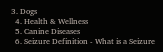3. Dogs
  4. Health & Wellness
  5. Canine Diseases
  6. Seizure Definition - What is a Seizure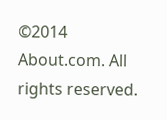©2014 About.com. All rights reserved.